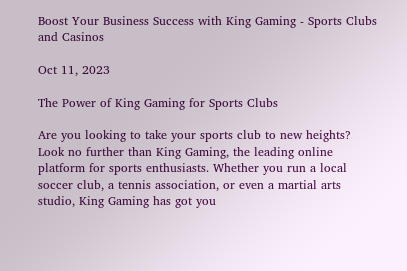Boost Your Business Success with King Gaming - Sports Clubs and Casinos

Oct 11, 2023

The Power of King Gaming for Sports Clubs

Are you looking to take your sports club to new heights? Look no further than King Gaming, the leading online platform for sports enthusiasts. Whether you run a local soccer club, a tennis association, or even a martial arts studio, King Gaming has got you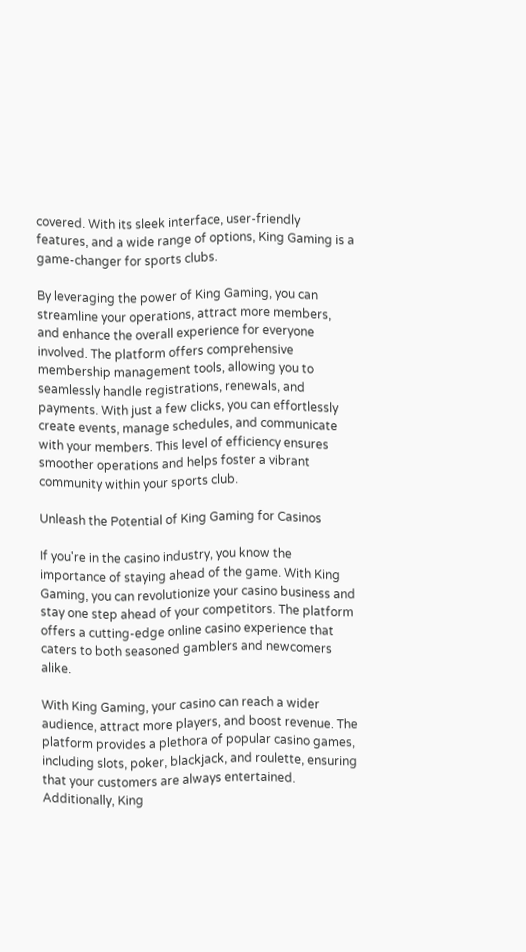covered. With its sleek interface, user-friendly features, and a wide range of options, King Gaming is a game-changer for sports clubs.

By leveraging the power of King Gaming, you can streamline your operations, attract more members, and enhance the overall experience for everyone involved. The platform offers comprehensive membership management tools, allowing you to seamlessly handle registrations, renewals, and payments. With just a few clicks, you can effortlessly create events, manage schedules, and communicate with your members. This level of efficiency ensures smoother operations and helps foster a vibrant community within your sports club.

Unleash the Potential of King Gaming for Casinos

If you're in the casino industry, you know the importance of staying ahead of the game. With King Gaming, you can revolutionize your casino business and stay one step ahead of your competitors. The platform offers a cutting-edge online casino experience that caters to both seasoned gamblers and newcomers alike.

With King Gaming, your casino can reach a wider audience, attract more players, and boost revenue. The platform provides a plethora of popular casino games, including slots, poker, blackjack, and roulette, ensuring that your customers are always entertained. Additionally, King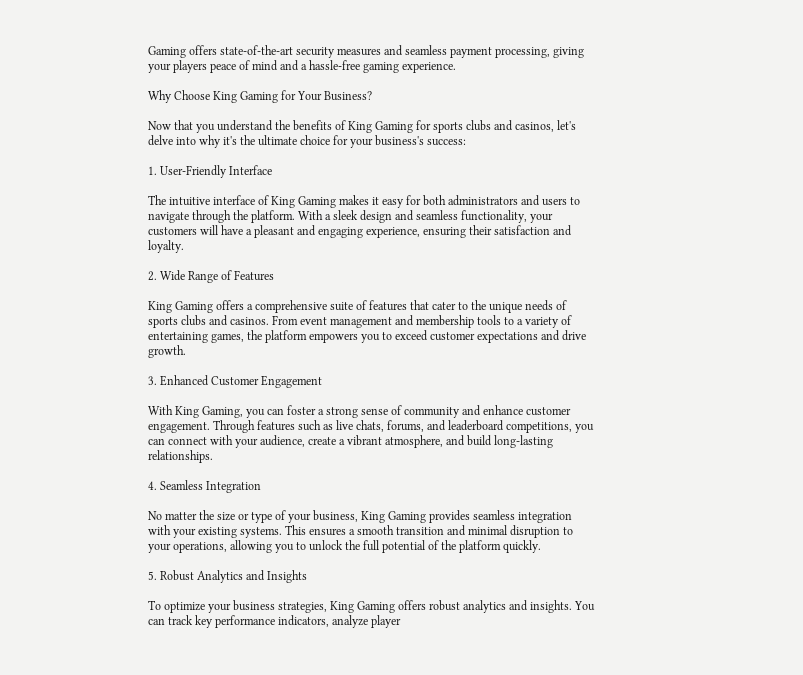Gaming offers state-of-the-art security measures and seamless payment processing, giving your players peace of mind and a hassle-free gaming experience.

Why Choose King Gaming for Your Business?

Now that you understand the benefits of King Gaming for sports clubs and casinos, let's delve into why it's the ultimate choice for your business's success:

1. User-Friendly Interface

The intuitive interface of King Gaming makes it easy for both administrators and users to navigate through the platform. With a sleek design and seamless functionality, your customers will have a pleasant and engaging experience, ensuring their satisfaction and loyalty.

2. Wide Range of Features

King Gaming offers a comprehensive suite of features that cater to the unique needs of sports clubs and casinos. From event management and membership tools to a variety of entertaining games, the platform empowers you to exceed customer expectations and drive growth.

3. Enhanced Customer Engagement

With King Gaming, you can foster a strong sense of community and enhance customer engagement. Through features such as live chats, forums, and leaderboard competitions, you can connect with your audience, create a vibrant atmosphere, and build long-lasting relationships.

4. Seamless Integration

No matter the size or type of your business, King Gaming provides seamless integration with your existing systems. This ensures a smooth transition and minimal disruption to your operations, allowing you to unlock the full potential of the platform quickly.

5. Robust Analytics and Insights

To optimize your business strategies, King Gaming offers robust analytics and insights. You can track key performance indicators, analyze player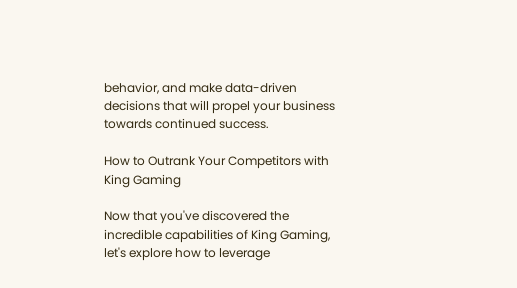behavior, and make data-driven decisions that will propel your business towards continued success.

How to Outrank Your Competitors with King Gaming

Now that you've discovered the incredible capabilities of King Gaming, let's explore how to leverage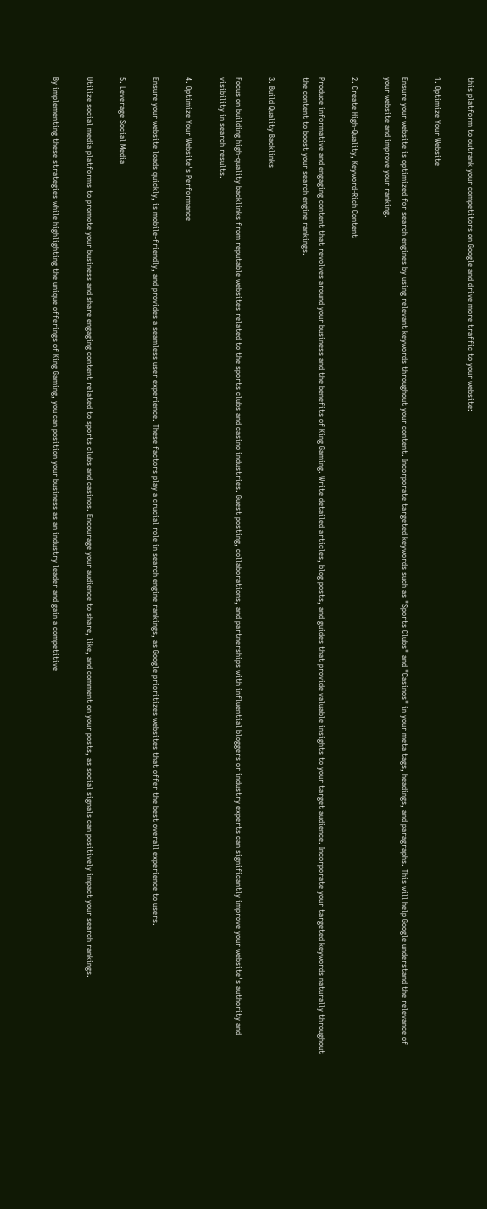this platform to outrank your competitors on Google and drive more traffic to your website:

1. Optimize Your Website

Ensure your website is optimized for search engines by using relevant keywords throughout your content. Incorporate targeted keywords such as "Sports Clubs" and "Casinos" in your meta tags, headings, and paragraphs. This will help Google understand the relevance of your website and improve your ranking.

2. Create High-Quality, Keyword-Rich Content

Produce informative and engaging content that revolves around your business and the benefits of King Gaming. Write detailed articles, blog posts, and guides that provide valuable insights to your target audience. Incorporate your targeted keywords naturally throughout the content to boost your search engine rankings.

3. Build Quality Backlinks

Focus on building high-quality backlinks from reputable websites related to the sports clubs and casino industries. Guest posting, collaborations, and partnerships with influential bloggers or industry experts can significantly improve your website's authority and visibility in search results.

4. Optimize Your Website's Performance

Ensure your website loads quickly, is mobile-friendly, and provides a seamless user experience. These factors play a crucial role in search engine rankings, as Google prioritizes websites that offer the best overall experience to users.

5. Leverage Social Media

Utilize social media platforms to promote your business and share engaging content related to sports clubs and casinos. Encourage your audience to share, like, and comment on your posts, as social signals can positively impact your search rankings.

By implementing these strategies while highlighting the unique offerings of King Gaming, you can position your business as an industry leader and gain a competitive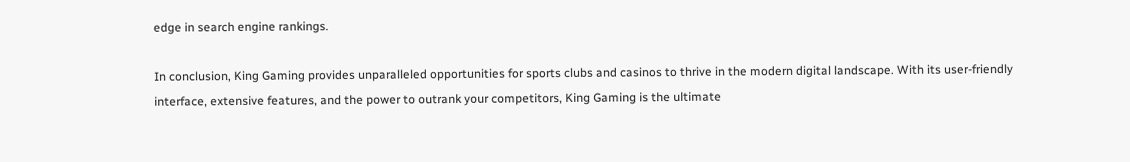edge in search engine rankings.

In conclusion, King Gaming provides unparalleled opportunities for sports clubs and casinos to thrive in the modern digital landscape. With its user-friendly interface, extensive features, and the power to outrank your competitors, King Gaming is the ultimate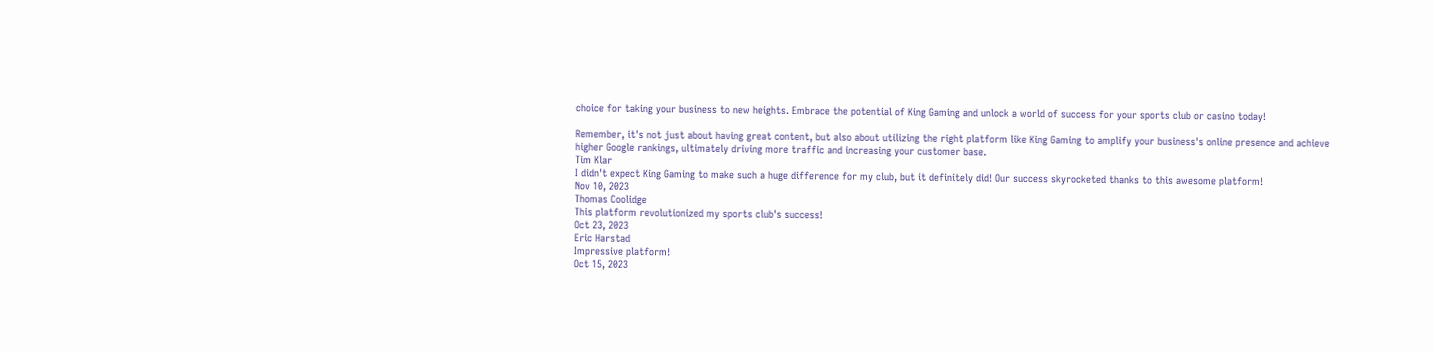choice for taking your business to new heights. Embrace the potential of King Gaming and unlock a world of success for your sports club or casino today!

Remember, it's not just about having great content, but also about utilizing the right platform like King Gaming to amplify your business's online presence and achieve higher Google rankings, ultimately driving more traffic and increasing your customer base.
Tim Klar
I didn't expect King Gaming to make such a huge difference for my club, but it definitely did! Our success skyrocketed thanks to this awesome platform!
Nov 10, 2023
Thomas Coolidge
This platform revolutionized my sports club's success!
Oct 23, 2023
Eric Harstad
Impressive platform!
Oct 15, 2023